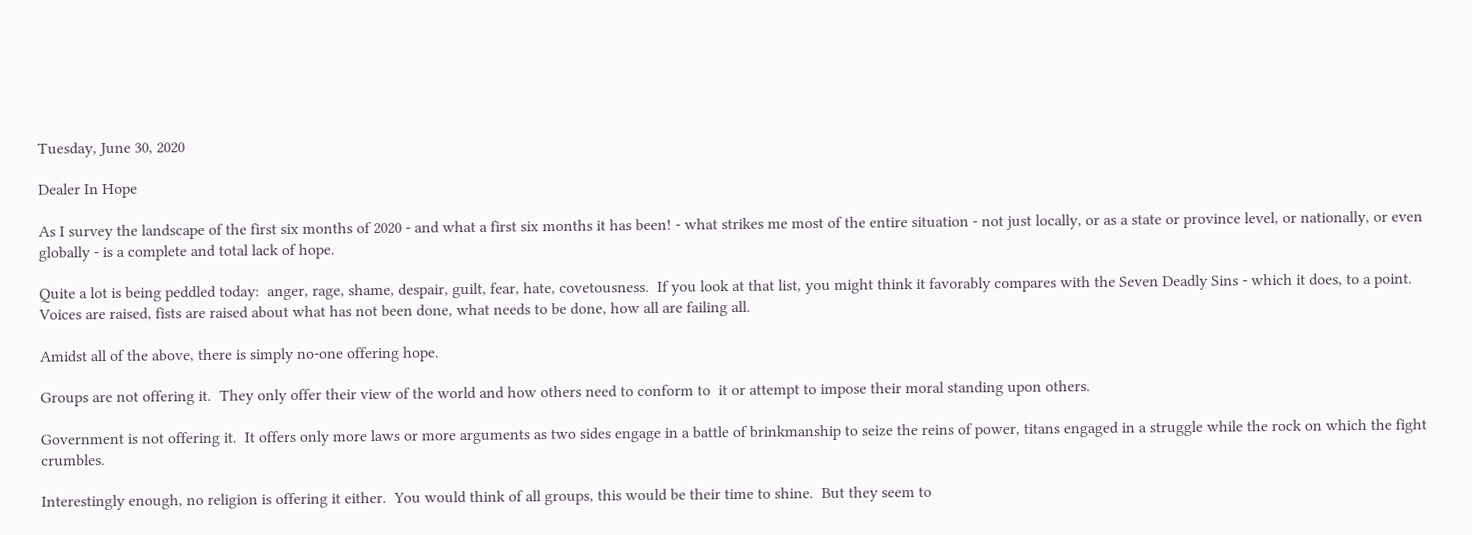Tuesday, June 30, 2020

Dealer In Hope

As I survey the landscape of the first six months of 2020 - and what a first six months it has been! - what strikes me most of the entire situation - not just locally, or as a state or province level, or nationally, or even globally - is a complete and total lack of hope.

Quite a lot is being peddled today:  anger, rage, shame, despair, guilt, fear, hate, covetousness.  If you look at that list, you might think it favorably compares with the Seven Deadly Sins - which it does, to a point.  Voices are raised, fists are raised about what has not been done, what needs to be done, how all are failing all.

Amidst all of the above, there is simply no-one offering hope.

Groups are not offering it.  They only offer their view of the world and how others need to conform to  it or attempt to impose their moral standing upon others.

Government is not offering it.  It offers only more laws or more arguments as two sides engage in a battle of brinkmanship to seize the reins of power, titans engaged in a struggle while the rock on which the fight crumbles.

Interestingly enough, no religion is offering it either.  You would think of all groups, this would be their time to shine.  But they seem to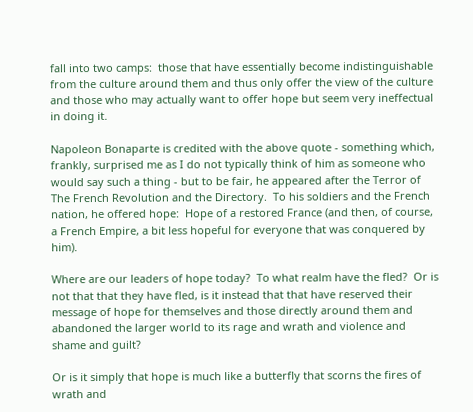fall into two camps:  those that have essentially become indistinguishable from the culture around them and thus only offer the view of the culture and those who may actually want to offer hope but seem very ineffectual in doing it.

Napoleon Bonaparte is credited with the above quote - something which, frankly, surprised me as I do not typically think of him as someone who would say such a thing - but to be fair, he appeared after the Terror of The French Revolution and the Directory.  To his soldiers and the French nation, he offered hope:  Hope of a restored France (and then, of course, a French Empire, a bit less hopeful for everyone that was conquered by him).

Where are our leaders of hope today?  To what realm have the fled?  Or is not that that they have fled, is it instead that that have reserved their message of hope for themselves and those directly around them and abandoned the larger world to its rage and wrath and violence and shame and guilt?

Or is it simply that hope is much like a butterfly that scorns the fires of wrath and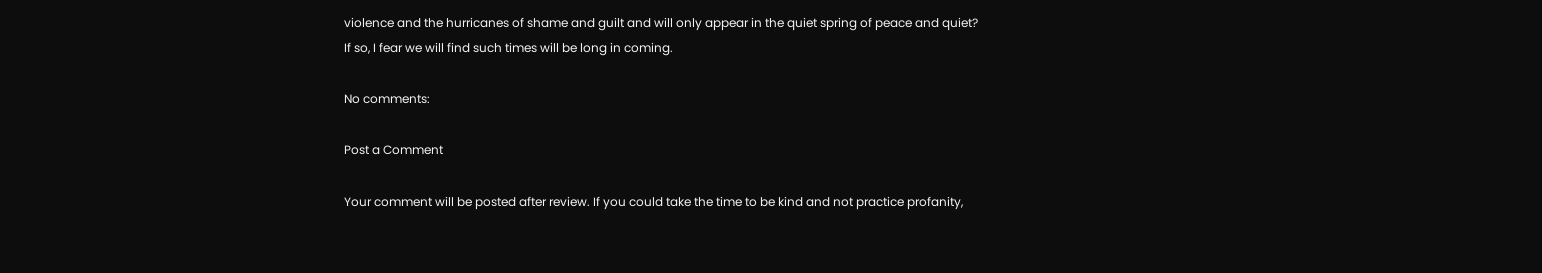violence and the hurricanes of shame and guilt and will only appear in the quiet spring of peace and quiet?  If so, I fear we will find such times will be long in coming.

No comments:

Post a Comment

Your comment will be posted after review. If you could take the time to be kind and not practice profanity,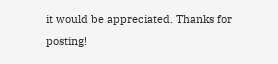it would be appreciated. Thanks for posting!